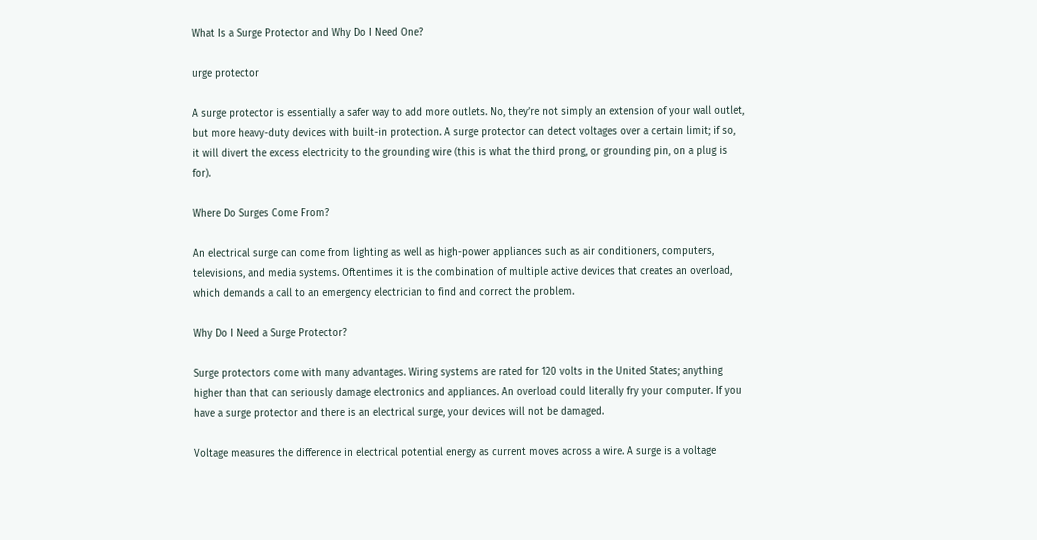What Is a Surge Protector and Why Do I Need One?

urge protector

A surge protector is essentially a safer way to add more outlets. No, they’re not simply an extension of your wall outlet, but more heavy-duty devices with built-in protection. A surge protector can detect voltages over a certain limit; if so, it will divert the excess electricity to the grounding wire (this is what the third prong, or grounding pin, on a plug is for).

Where Do Surges Come From?

An electrical surge can come from lighting as well as high-power appliances such as air conditioners, computers, televisions, and media systems. Oftentimes it is the combination of multiple active devices that creates an overload, which demands a call to an emergency electrician to find and correct the problem.

Why Do I Need a Surge Protector?

Surge protectors come with many advantages. Wiring systems are rated for 120 volts in the United States; anything higher than that can seriously damage electronics and appliances. An overload could literally fry your computer. If you have a surge protector and there is an electrical surge, your devices will not be damaged.

Voltage measures the difference in electrical potential energy as current moves across a wire. A surge is a voltage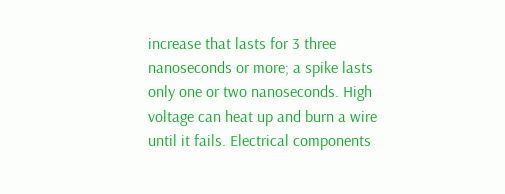increase that lasts for 3 three nanoseconds or more; a spike lasts only one or two nanoseconds. High voltage can heat up and burn a wire until it fails. Electrical components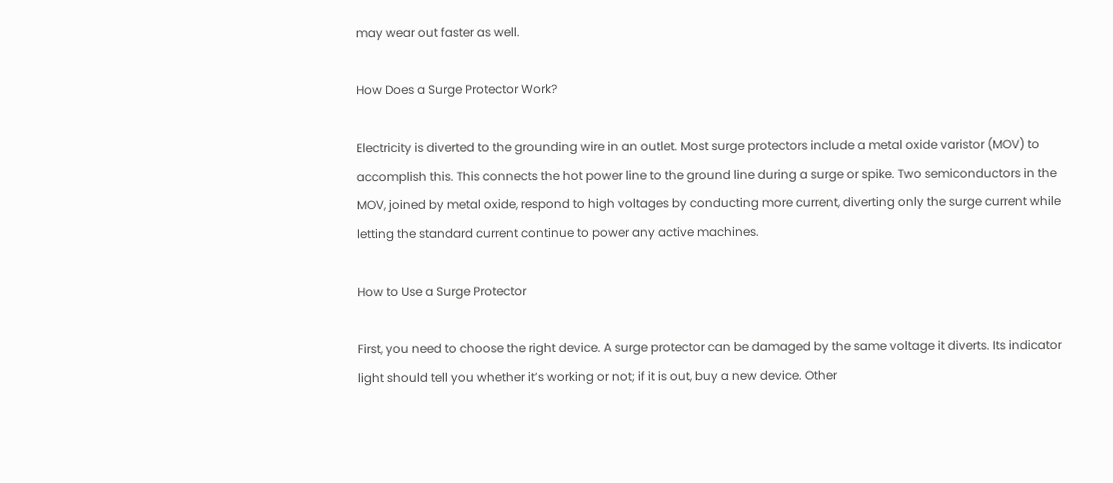may wear out faster as well.

How Does a Surge Protector Work?

Electricity is diverted to the grounding wire in an outlet. Most surge protectors include a metal oxide varistor (MOV) to accomplish this. This connects the hot power line to the ground line during a surge or spike. Two semiconductors in the MOV, joined by metal oxide, respond to high voltages by conducting more current, diverting only the surge current while letting the standard current continue to power any active machines.

How to Use a Surge Protector

First, you need to choose the right device. A surge protector can be damaged by the same voltage it diverts. Its indicator light should tell you whether it’s working or not; if it is out, buy a new device. Other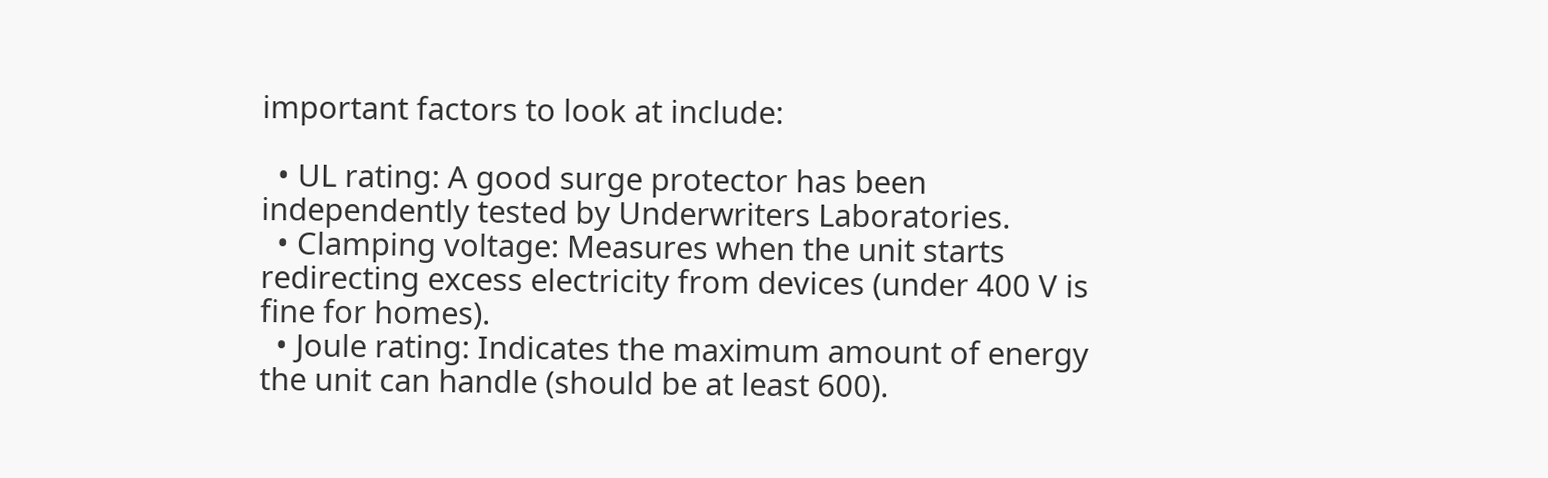important factors to look at include:

  • UL rating: A good surge protector has been independently tested by Underwriters Laboratories.
  • Clamping voltage: Measures when the unit starts redirecting excess electricity from devices (under 400 V is fine for homes).
  • Joule rating: Indicates the maximum amount of energy the unit can handle (should be at least 600).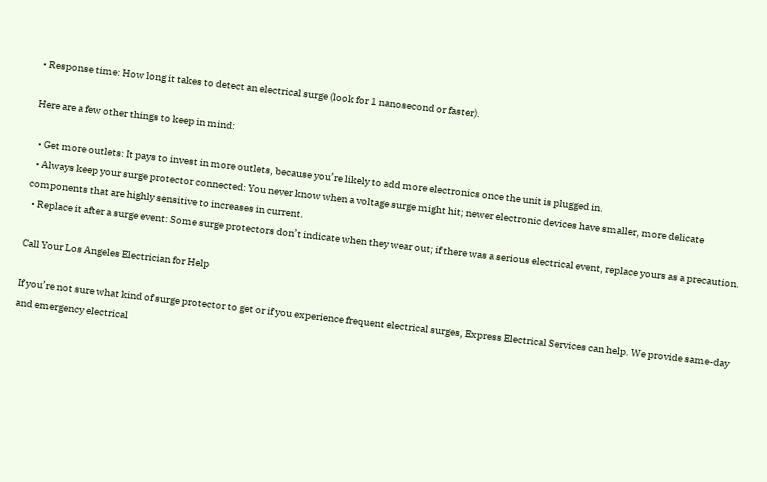• Response time: How long it takes to detect an electrical surge (look for 1 nanosecond or faster).

Here are a few other things to keep in mind:

  • Get more outlets: It pays to invest in more outlets, because you’re likely to add more electronics once the unit is plugged in.
  • Always keep your surge protector connected: You never know when a voltage surge might hit; newer electronic devices have smaller, more delicate components that are highly sensitive to increases in current.
  • Replace it after a surge event: Some surge protectors don’t indicate when they wear out; if there was a serious electrical event, replace yours as a precaution.

Call Your Los Angeles Electrician for Help

If you’re not sure what kind of surge protector to get or if you experience frequent electrical surges, Express Electrical Services can help. We provide same-day and emergency electrical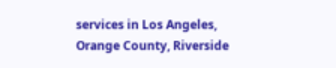services in Los Angeles, Orange County, Riverside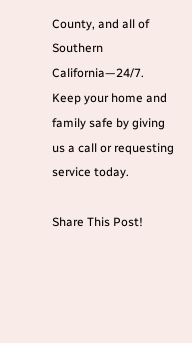County, and all of Southern California—24/7. Keep your home and family safe by giving us a call or requesting service today.

Share This Post!